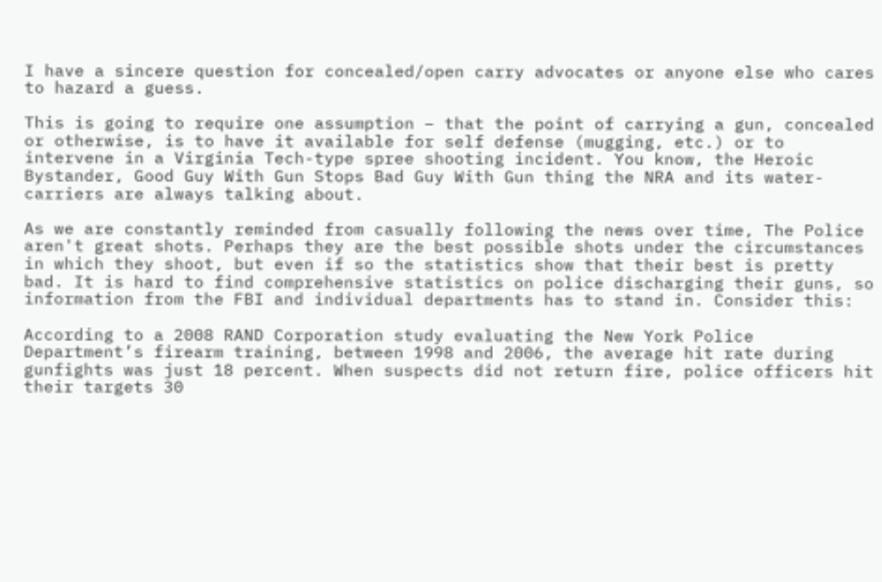I have a sincere question for concealed/open carry advocates or anyone else who cares to hazard a guess.

This is going to require one assumption – that the point of carrying a gun, concealed or otherwise, is to have it available for self defense (mugging, etc.) or to intervene in a Virginia Tech-type spree shooting incident. You know, the Heroic Bystander, Good Guy With Gun Stops Bad Guy With Gun thing the NRA and its water-carriers are always talking about.

As we are constantly reminded from casually following the news over time, The Police aren't great shots. Perhaps they are the best possible shots under the circumstances in which they shoot, but even if so the statistics show that their best is pretty bad. It is hard to find comprehensive statistics on police discharging their guns, so information from the FBI and individual departments has to stand in. Consider this:

According to a 2008 RAND Corporation study evaluating the New York Police Department’s firearm training, between 1998 and 2006, the average hit rate during gunfights was just 18 percent. When suspects did not return fire, police officers hit their targets 30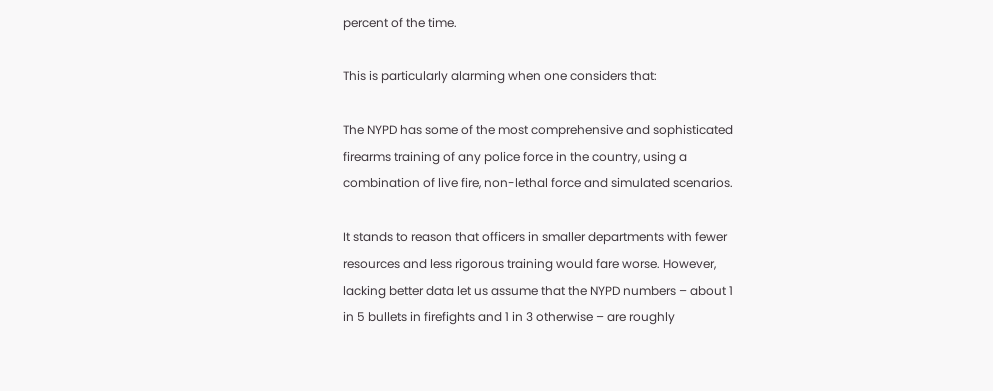percent of the time.

This is particularly alarming when one considers that:

The NYPD has some of the most comprehensive and sophisticated firearms training of any police force in the country, using a combination of live fire, non-lethal force and simulated scenarios.

It stands to reason that officers in smaller departments with fewer resources and less rigorous training would fare worse. However, lacking better data let us assume that the NYPD numbers – about 1 in 5 bullets in firefights and 1 in 3 otherwise – are roughly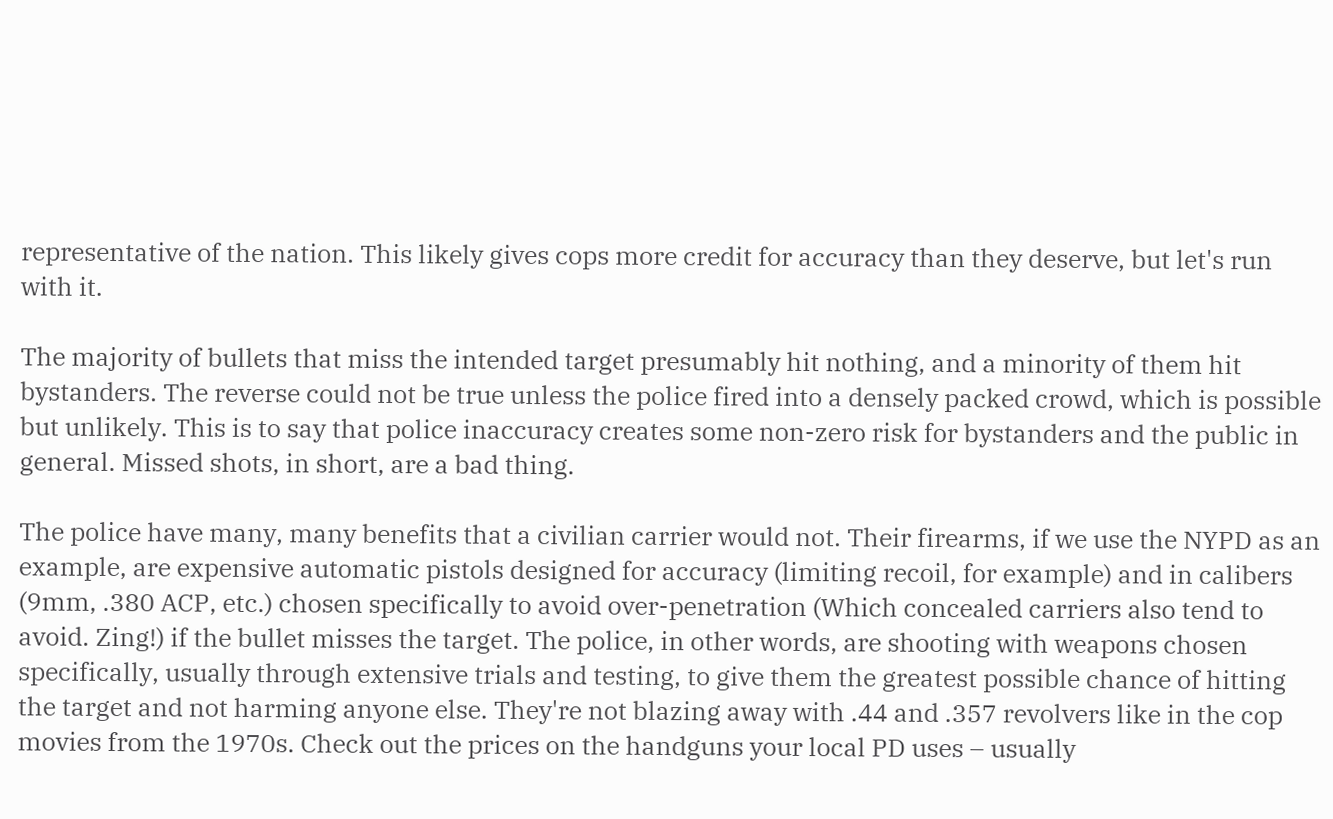representative of the nation. This likely gives cops more credit for accuracy than they deserve, but let's run with it.

The majority of bullets that miss the intended target presumably hit nothing, and a minority of them hit bystanders. The reverse could not be true unless the police fired into a densely packed crowd, which is possible but unlikely. This is to say that police inaccuracy creates some non-zero risk for bystanders and the public in general. Missed shots, in short, are a bad thing.

The police have many, many benefits that a civilian carrier would not. Their firearms, if we use the NYPD as an example, are expensive automatic pistols designed for accuracy (limiting recoil, for example) and in calibers (9mm, .380 ACP, etc.) chosen specifically to avoid over-penetration (Which concealed carriers also tend to avoid. Zing!) if the bullet misses the target. The police, in other words, are shooting with weapons chosen specifically, usually through extensive trials and testing, to give them the greatest possible chance of hitting the target and not harming anyone else. They're not blazing away with .44 and .357 revolvers like in the cop movies from the 1970s. Check out the prices on the handguns your local PD uses – usually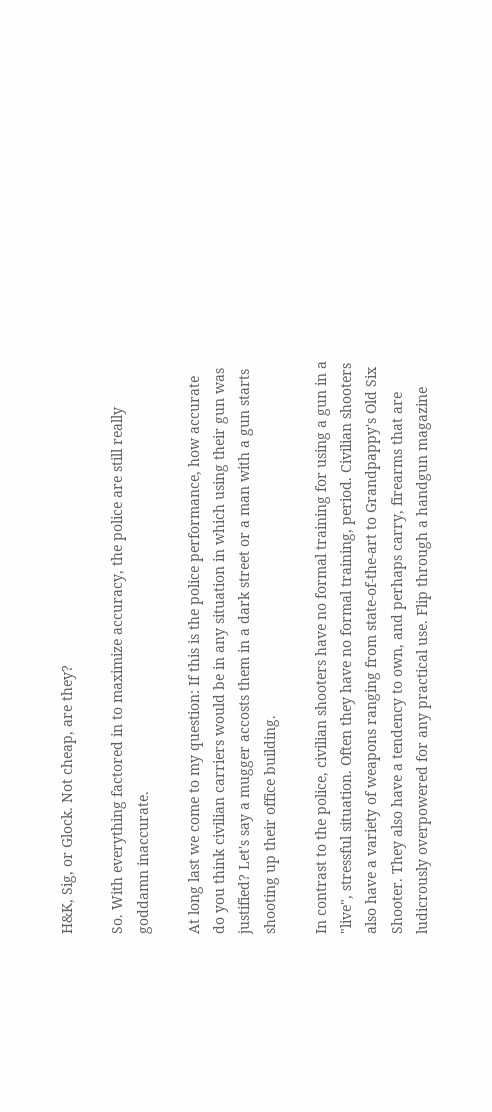H&K, Sig, or Glock. Not cheap, are they?

So. With everything factored in to maximize accuracy, the police are still really goddamn inaccurate.

At long last we come to my question: If this is the police performance, how accurate do you think civilian carriers would be in any situation in which using their gun was justified? Let's say a mugger accosts them in a dark street or a man with a gun starts shooting up their office building.

In contrast to the police, civilian shooters have no formal training for using a gun in a "live", stressful situation. Often they have no formal training, period. Civilian shooters also have a variety of weapons ranging from state-of-the-art to Grandpappy's Old Six Shooter. They also have a tendency to own, and perhaps carry, firearms that are ludicrously overpowered for any practical use. Flip through a handgun magazine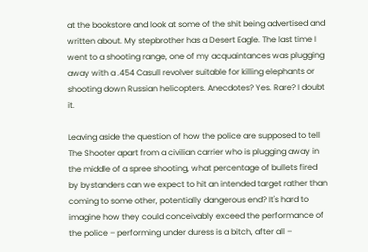at the bookstore and look at some of the shit being advertised and written about. My stepbrother has a Desert Eagle. The last time I went to a shooting range, one of my acquaintances was plugging away with a .454 Casull revolver suitable for killing elephants or shooting down Russian helicopters. Anecdotes? Yes. Rare? I doubt it.

Leaving aside the question of how the police are supposed to tell The Shooter apart from a civilian carrier who is plugging away in the middle of a spree shooting, what percentage of bullets fired by bystanders can we expect to hit an intended target rather than coming to some other, potentially dangerous end? It's hard to imagine how they could conceivably exceed the performance of the police – performing under duress is a bitch, after all –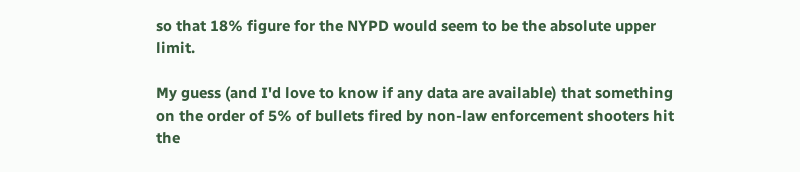so that 18% figure for the NYPD would seem to be the absolute upper limit.

My guess (and I'd love to know if any data are available) that something on the order of 5% of bullets fired by non-law enforcement shooters hit the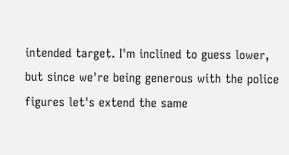intended target. I'm inclined to guess lower, but since we're being generous with the police figures let's extend the same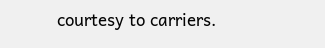courtesy to carriers.